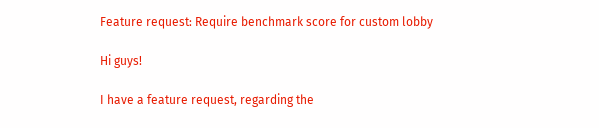Feature request: Require benchmark score for custom lobby

Hi guys!

I have a feature request, regarding the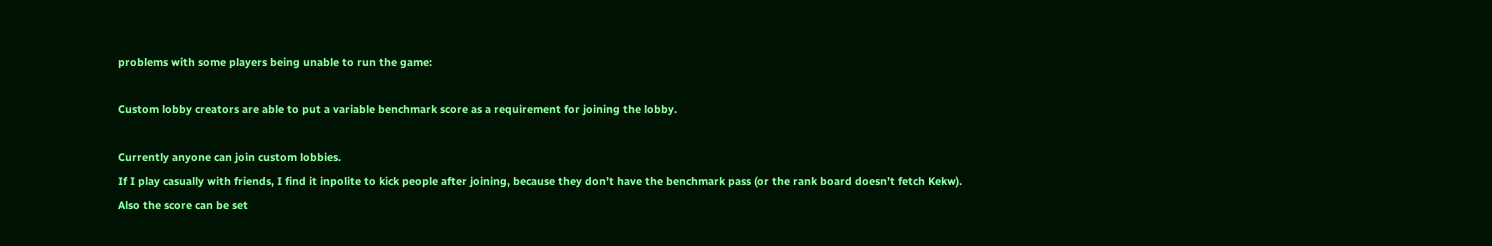problems with some players being unable to run the game:

Custom lobby creators are able to put a variable benchmark score as a requirement for joining the lobby.

Currently anyone can join custom lobbies.
If I play casually with friends, I find it inpolite to kick people after joining, because they don’t have the benchmark pass (or the rank board doesn’t fetch Kekw).
Also the score can be set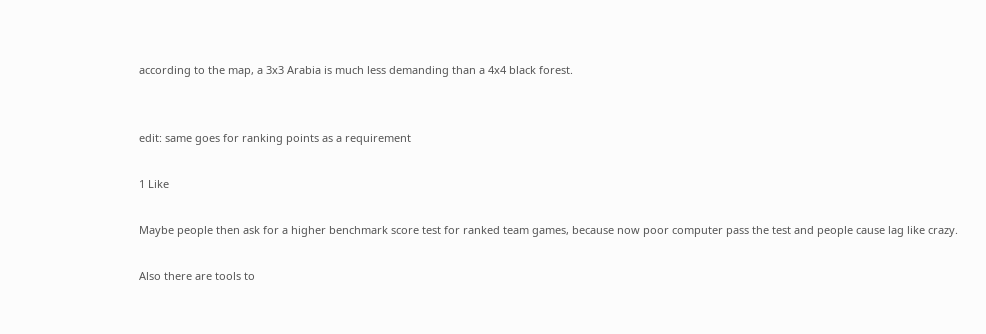according to the map, a 3x3 Arabia is much less demanding than a 4x4 black forest.


edit: same goes for ranking points as a requirement

1 Like

Maybe people then ask for a higher benchmark score test for ranked team games, because now poor computer pass the test and people cause lag like crazy.

Also there are tools to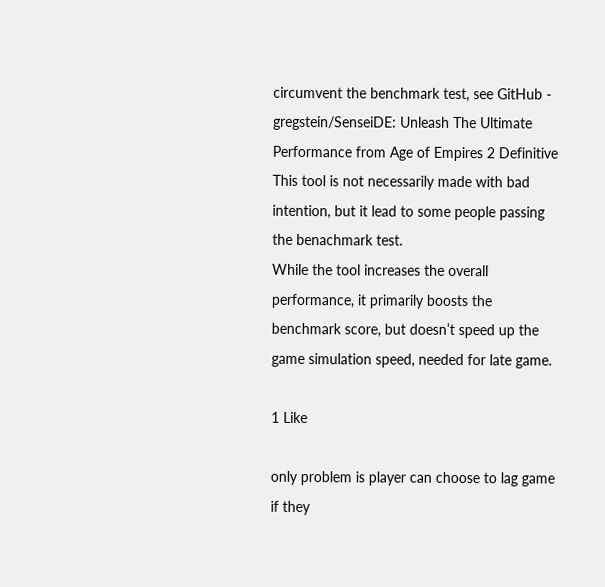circumvent the benchmark test, see GitHub - gregstein/SenseiDE: Unleash The Ultimate Performance from Age of Empires 2 Definitive
This tool is not necessarily made with bad intention, but it lead to some people passing the benachmark test.
While the tool increases the overall performance, it primarily boosts the benchmark score, but doesn’t speed up the game simulation speed, needed for late game.

1 Like

only problem is player can choose to lag game if they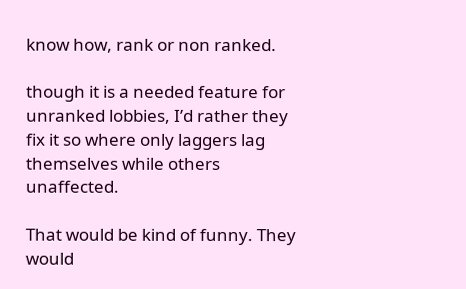know how, rank or non ranked.

though it is a needed feature for unranked lobbies, I’d rather they fix it so where only laggers lag themselves while others unaffected.

That would be kind of funny. They would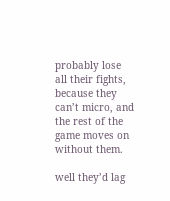probably lose all their fights, because they can’t micro, and the rest of the game moves on without them.

well they’d lag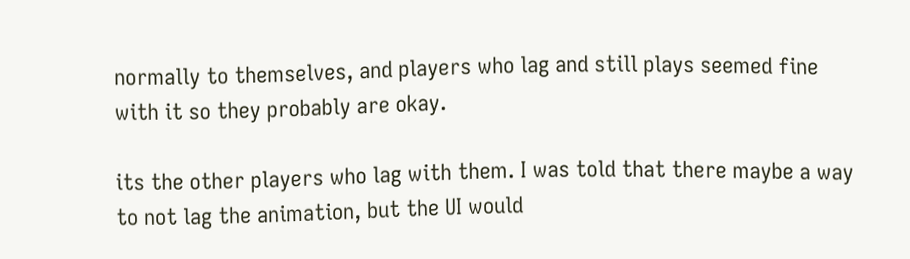normally to themselves, and players who lag and still plays seemed fine with it so they probably are okay.

its the other players who lag with them. I was told that there maybe a way to not lag the animation, but the UI would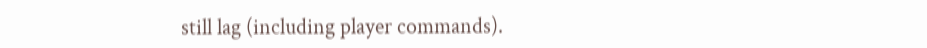still lag (including player commands).